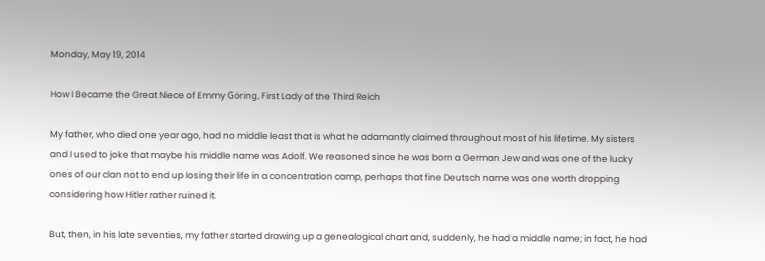Monday, May 19, 2014

How I Became the Great Niece of Emmy Göring, First Lady of the Third Reich

My father, who died one year ago, had no middle least that is what he adamantly claimed throughout most of his lifetime. My sisters and I used to joke that maybe his middle name was Adolf. We reasoned since he was born a German Jew and was one of the lucky ones of our clan not to end up losing their life in a concentration camp, perhaps that fine Deutsch name was one worth dropping considering how Hitler rather ruined it.

But, then, in his late seventies, my father started drawing up a genealogical chart and, suddenly, he had a middle name; in fact, he had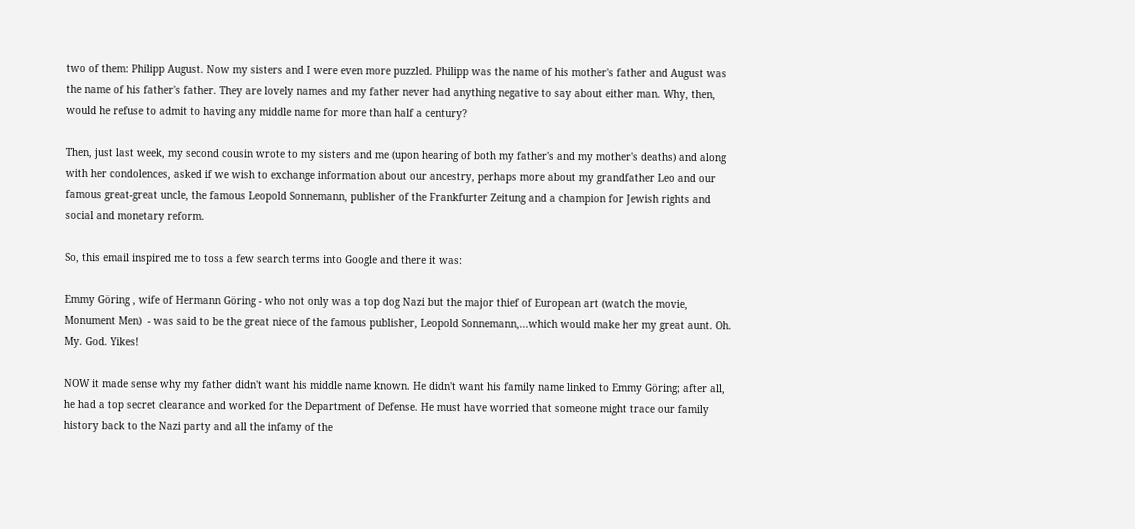two of them: Philipp August. Now my sisters and I were even more puzzled. Philipp was the name of his mother's father and August was the name of his father's father. They are lovely names and my father never had anything negative to say about either man. Why, then, would he refuse to admit to having any middle name for more than half a century?

Then, just last week, my second cousin wrote to my sisters and me (upon hearing of both my father's and my mother's deaths) and along with her condolences, asked if we wish to exchange information about our ancestry, perhaps more about my grandfather Leo and our famous great-great uncle, the famous Leopold Sonnemann, publisher of the Frankfurter Zeitung and a champion for Jewish rights and social and monetary reform.

So, this email inspired me to toss a few search terms into Google and there it was:

Emmy Göring , wife of Hermann Göring - who not only was a top dog Nazi but the major thief of European art (watch the movie, Monument Men)  - was said to be the great niece of the famous publisher, Leopold Sonnemann,...which would make her my great aunt. Oh. My. God. Yikes!

NOW it made sense why my father didn't want his middle name known. He didn't want his family name linked to Emmy Göring; after all, he had a top secret clearance and worked for the Department of Defense. He must have worried that someone might trace our family history back to the Nazi party and all the infamy of the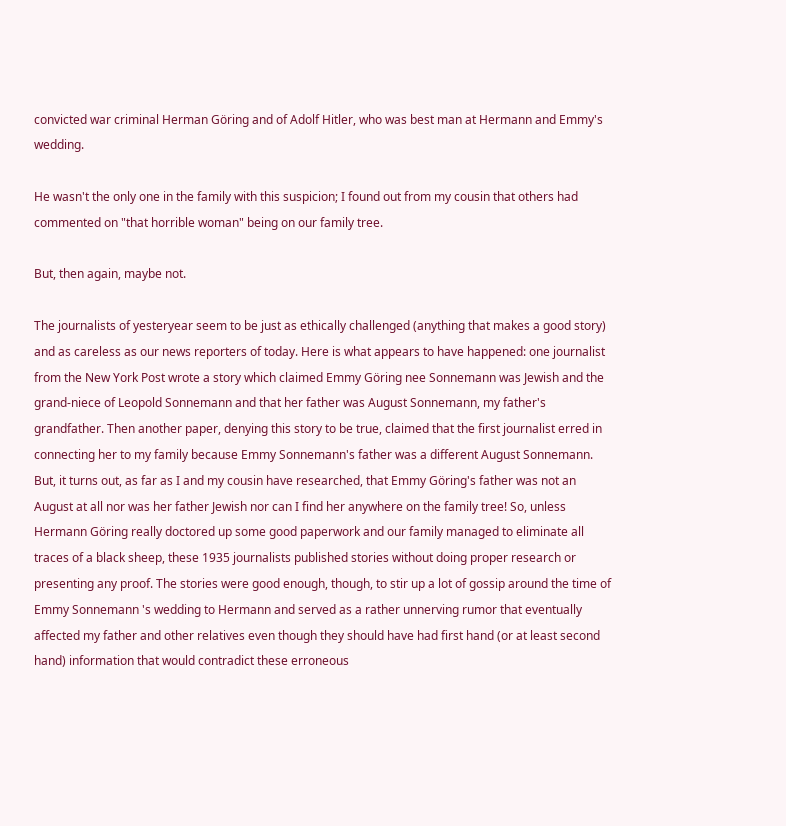convicted war criminal Herman Göring and of Adolf Hitler, who was best man at Hermann and Emmy's wedding.

He wasn't the only one in the family with this suspicion; I found out from my cousin that others had commented on "that horrible woman" being on our family tree.

But, then again, maybe not.

The journalists of yesteryear seem to be just as ethically challenged (anything that makes a good story) and as careless as our news reporters of today. Here is what appears to have happened: one journalist from the New York Post wrote a story which claimed Emmy Göring nee Sonnemann was Jewish and the grand-niece of Leopold Sonnemann and that her father was August Sonnemann, my father's grandfather. Then another paper, denying this story to be true, claimed that the first journalist erred in connecting her to my family because Emmy Sonnemann's father was a different August Sonnemann. But, it turns out, as far as I and my cousin have researched, that Emmy Göring's father was not an August at all nor was her father Jewish nor can I find her anywhere on the family tree! So, unless Hermann Göring really doctored up some good paperwork and our family managed to eliminate all traces of a black sheep, these 1935 journalists published stories without doing proper research or presenting any proof. The stories were good enough, though, to stir up a lot of gossip around the time of Emmy Sonnemann 's wedding to Hermann and served as a rather unnerving rumor that eventually affected my father and other relatives even though they should have had first hand (or at least second hand) information that would contradict these erroneous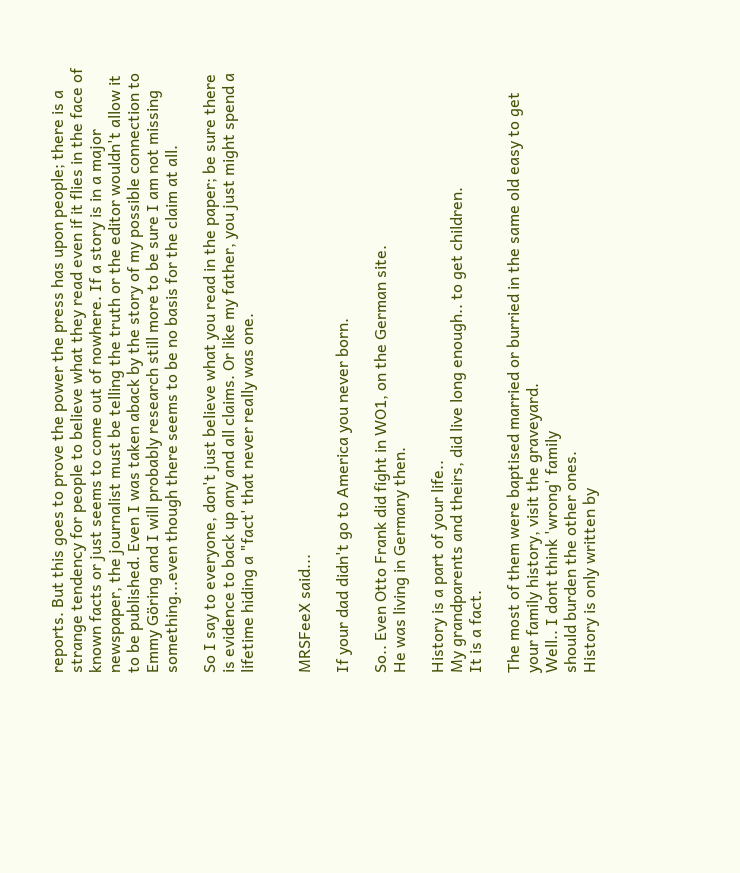reports. But this goes to prove the power the press has upon people; there is a strange tendency for people to believe what they read even if it flies in the face of known facts or just seems to come out of nowhere. If a story is in a major newspaper, the journalist must be telling the truth or the editor wouldn't allow it to be published. Even I was taken aback by the story of my possible connection to Emmy Göring and I will probably research still more to be sure I am not missing something...even though there seems to be no basis for the claim at all.

So I say to everyone, don't just believe what you read in the paper; be sure there is evidence to back up any and all claims. Or like my father, you just might spend a lifetime hiding a "fact' that never really was one.


MRSFeeX said...

If your dad didn't go to America you never born.

So.. Even Otto Frank did fight in WO1, on the German site.
He was living in Germany then.

History is a part of your life..
My grandparents and theirs, did live long enough.. to get children.
It is a fact.

The most of them were baptised married or burried in the same old easy to get your family history, visit the graveyard.
Well.. I dont think 'wrong' family
should burden the other ones.
History is only written by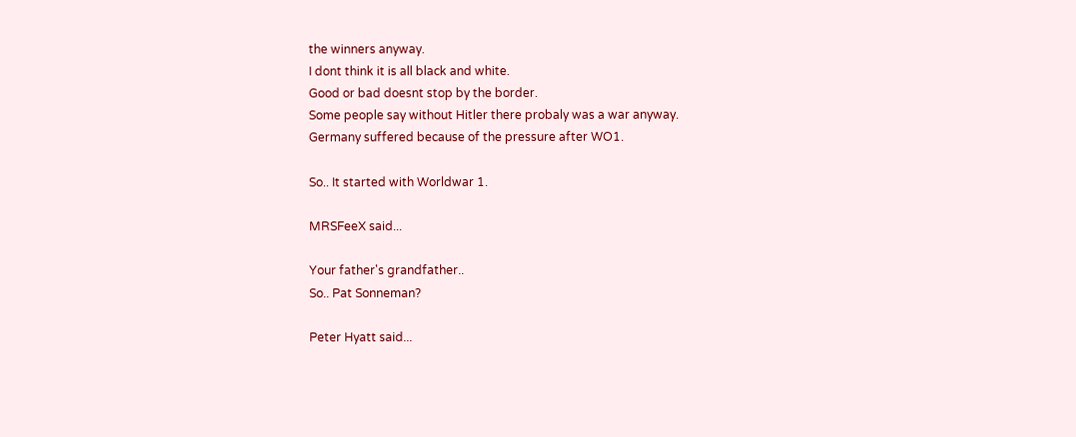the winners anyway.
I dont think it is all black and white.
Good or bad doesnt stop by the border.
Some people say without Hitler there probaly was a war anyway.
Germany suffered because of the pressure after WO1.

So.. It started with Worldwar 1.

MRSFeeX said...

Your father's grandfather..
So.. Pat Sonneman?

Peter Hyatt said...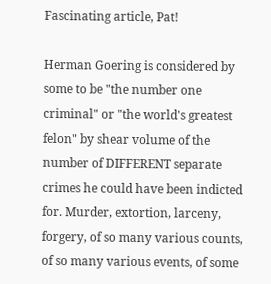Fascinating article, Pat!

Herman Goering is considered by some to be "the number one criminal" or "the world's greatest felon" by shear volume of the number of DIFFERENT separate crimes he could have been indicted for. Murder, extortion, larceny, forgery, of so many various counts, of so many various events, of some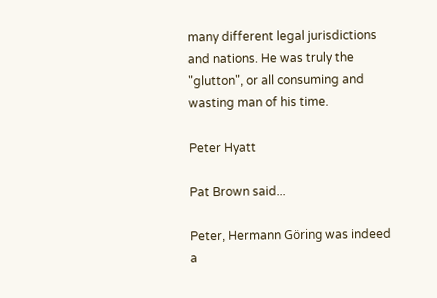many different legal jurisdictions and nations. He was truly the "glutton", or all consuming and wasting man of his time.

Peter Hyatt

Pat Brown said...

Peter, Hermann Göring was indeed a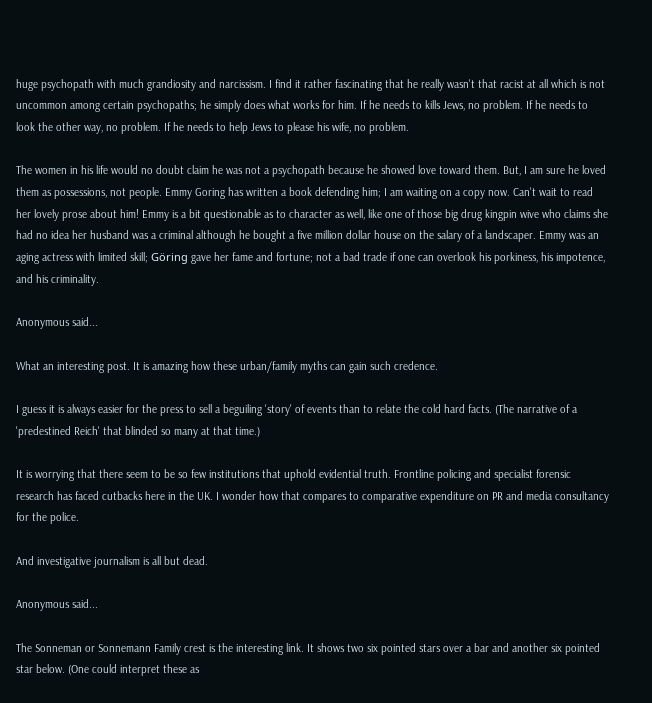huge psychopath with much grandiosity and narcissism. I find it rather fascinating that he really wasn't that racist at all which is not uncommon among certain psychopaths; he simply does what works for him. If he needs to kills Jews, no problem. If he needs to look the other way, no problem. If he needs to help Jews to please his wife, no problem.

The women in his life would no doubt claim he was not a psychopath because he showed love toward them. But, I am sure he loved them as possessions, not people. Emmy Goring has written a book defending him; I am waiting on a copy now. Can't wait to read her lovely prose about him! Emmy is a bit questionable as to character as well, like one of those big drug kingpin wive who claims she had no idea her husband was a criminal although he bought a five million dollar house on the salary of a landscaper. Emmy was an aging actress with limited skill; Göring gave her fame and fortune; not a bad trade if one can overlook his porkiness, his impotence, and his criminality.

Anonymous said...

What an interesting post. It is amazing how these urban/family myths can gain such credence.

I guess it is always easier for the press to sell a beguiling 'story' of events than to relate the cold hard facts. (The narrative of a 'predestined Reich' that blinded so many at that time.)

It is worrying that there seem to be so few institutions that uphold evidential truth. Frontline policing and specialist forensic research has faced cutbacks here in the UK. I wonder how that compares to comparative expenditure on PR and media consultancy for the police.

And investigative journalism is all but dead.

Anonymous said...

The Sonneman or Sonnemann Family crest is the interesting link. It shows two six pointed stars over a bar and another six pointed star below. (One could interpret these as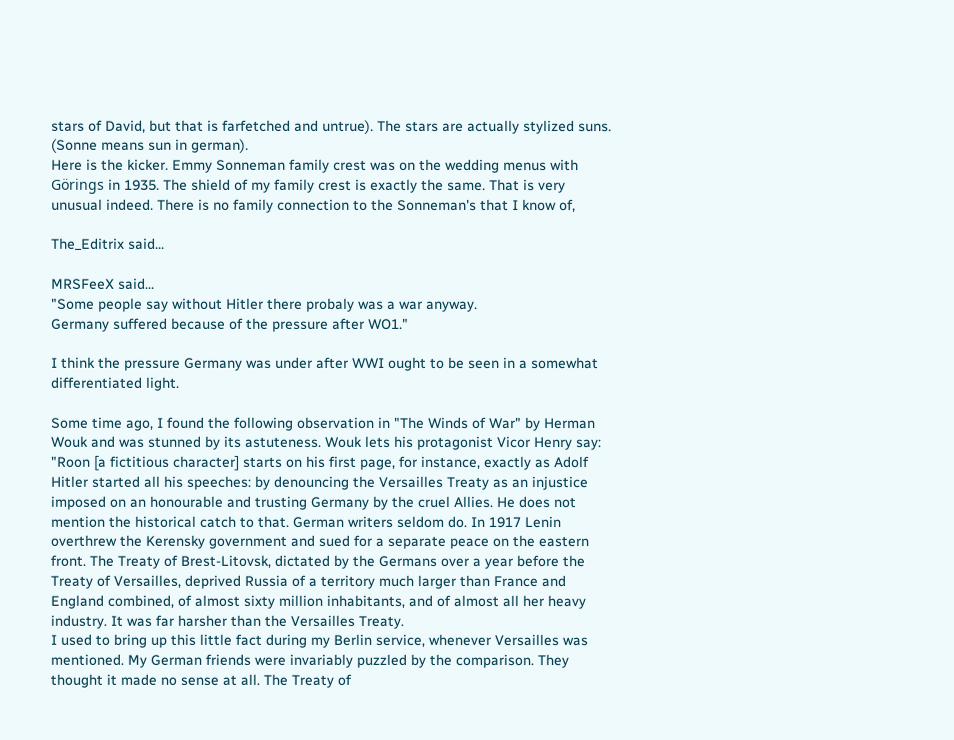stars of David, but that is farfetched and untrue). The stars are actually stylized suns. (Sonne means sun in german).
Here is the kicker. Emmy Sonneman family crest was on the wedding menus with Görings in 1935. The shield of my family crest is exactly the same. That is very unusual indeed. There is no family connection to the Sonneman's that I know of,

The_Editrix said...

MRSFeeX said...
"Some people say without Hitler there probaly was a war anyway.
Germany suffered because of the pressure after WO1."

I think the pressure Germany was under after WWI ought to be seen in a somewhat differentiated light.

Some time ago, I found the following observation in "The Winds of War" by Herman Wouk and was stunned by its astuteness. Wouk lets his protagonist Vicor Henry say: "Roon [a fictitious character] starts on his first page, for instance, exactly as Adolf Hitler started all his speeches: by denouncing the Versailles Treaty as an injustice imposed on an honourable and trusting Germany by the cruel Allies. He does not mention the historical catch to that. German writers seldom do. In 1917 Lenin overthrew the Kerensky government and sued for a separate peace on the eastern front. The Treaty of Brest-Litovsk, dictated by the Germans over a year before the Treaty of Versailles, deprived Russia of a territory much larger than France and England combined, of almost sixty million inhabitants, and of almost all her heavy industry. It was far harsher than the Versailles Treaty.
I used to bring up this little fact during my Berlin service, whenever Versailles was mentioned. My German friends were invariably puzzled by the comparison. They thought it made no sense at all. The Treaty of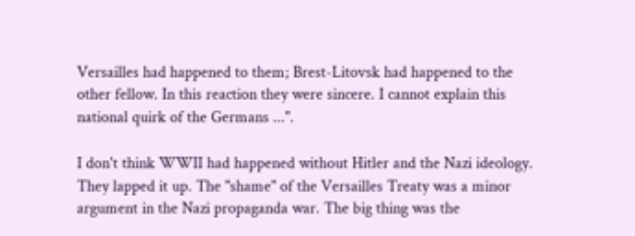Versailles had happened to them; Brest-Litovsk had happened to the other fellow. In this reaction they were sincere. I cannot explain this national quirk of the Germans ...".

I don't think WWII had happened without Hitler and the Nazi ideology. They lapped it up. The "shame" of the Versailles Treaty was a minor argument in the Nazi propaganda war. The big thing was the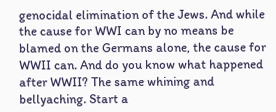genocidal elimination of the Jews. And while the cause for WWI can by no means be blamed on the Germans alone, the cause for WWII can. And do you know what happened after WWII? The same whining and bellyaching. Start a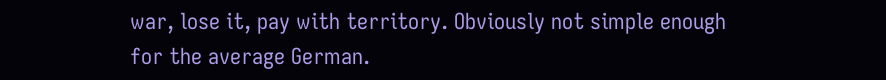war, lose it, pay with territory. Obviously not simple enough for the average German.